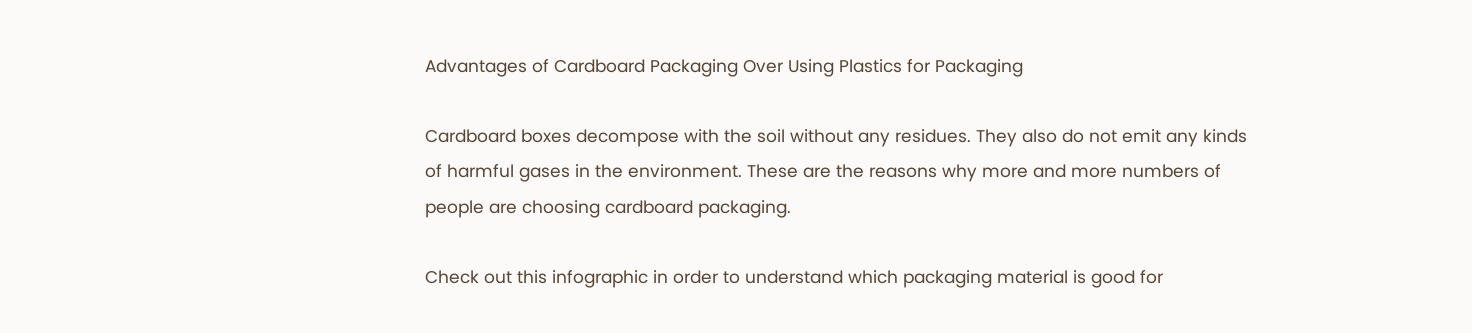Advantages of Cardboard Packaging Over Using Plastics for Packaging

Cardboard boxes decompose with the soil without any residues. They also do not emit any kinds of harmful gases in the environment. These are the reasons why more and more numbers of people are choosing cardboard packaging.

Check out this infographic in order to understand which packaging material is good for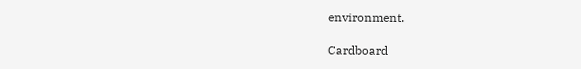environment.

Cardboard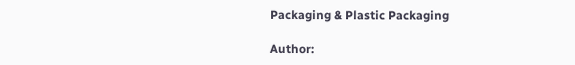Packaging & Plastic Packaging

Author: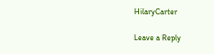HilaryCarter

Leave a Reply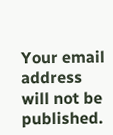Your email address will not be published.